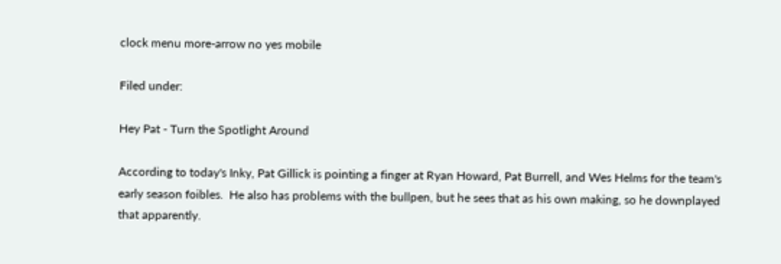clock menu more-arrow no yes mobile

Filed under:

Hey Pat - Turn the Spotlight Around

According to today's Inky, Pat Gillick is pointing a finger at Ryan Howard, Pat Burrell, and Wes Helms for the team's early season foibles.  He also has problems with the bullpen, but he sees that as his own making, so he downplayed that apparently.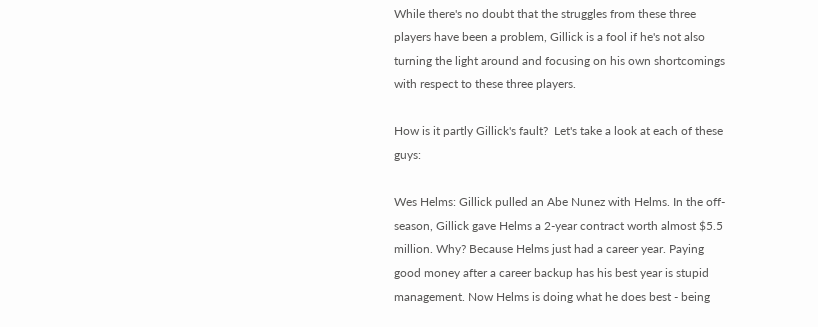While there's no doubt that the struggles from these three players have been a problem, Gillick is a fool if he's not also turning the light around and focusing on his own shortcomings with respect to these three players.

How is it partly Gillick's fault?  Let's take a look at each of these guys:

Wes Helms: Gillick pulled an Abe Nunez with Helms. In the off-season, Gillick gave Helms a 2-year contract worth almost $5.5 million. Why? Because Helms just had a career year. Paying good money after a career backup has his best year is stupid management. Now Helms is doing what he does best - being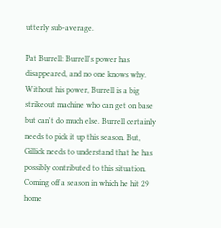utterly sub-average.

Pat Burrell: Burrell's power has disappeared, and no one knows why. Without his power, Burrell is a big strikeout machine who can get on base but can't do much else. Burrell certainly needs to pick it up this season. But, Gillick needs to understand that he has possibly contributed to this situation. Coming off a season in which he hit 29 home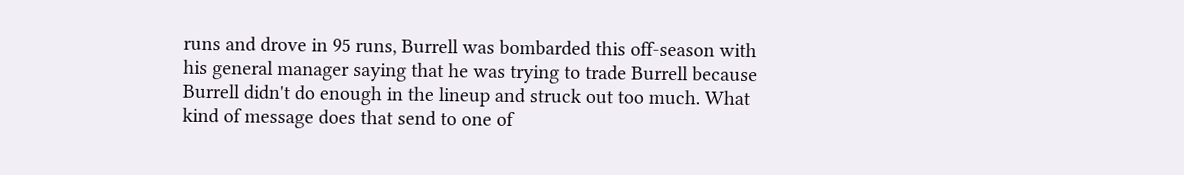runs and drove in 95 runs, Burrell was bombarded this off-season with his general manager saying that he was trying to trade Burrell because Burrell didn't do enough in the lineup and struck out too much. What kind of message does that send to one of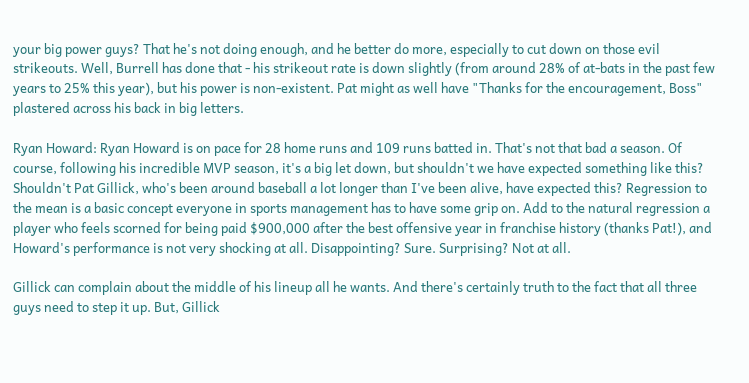your big power guys? That he's not doing enough, and he better do more, especially to cut down on those evil strikeouts. Well, Burrell has done that - his strikeout rate is down slightly (from around 28% of at-bats in the past few years to 25% this year), but his power is non-existent. Pat might as well have "Thanks for the encouragement, Boss" plastered across his back in big letters.

Ryan Howard: Ryan Howard is on pace for 28 home runs and 109 runs batted in. That's not that bad a season. Of course, following his incredible MVP season, it's a big let down, but shouldn't we have expected something like this? Shouldn't Pat Gillick, who's been around baseball a lot longer than I've been alive, have expected this? Regression to the mean is a basic concept everyone in sports management has to have some grip on. Add to the natural regression a player who feels scorned for being paid $900,000 after the best offensive year in franchise history (thanks Pat!), and Howard's performance is not very shocking at all. Disappointing? Sure. Surprising? Not at all.

Gillick can complain about the middle of his lineup all he wants. And there's certainly truth to the fact that all three guys need to step it up. But, Gillick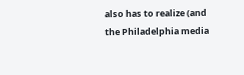also has to realize (and the Philadelphia media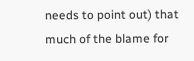needs to point out) that much of the blame for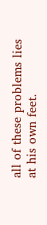all of these problems lies at his own feet.